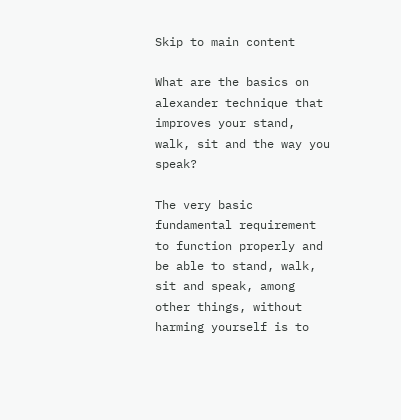Skip to main content

What are the basics on alexander technique that improves your stand, walk, sit and the way you speak?

The very basic fundamental requirement to function properly and be able to stand, walk, sit and speak, among other things, without harming yourself is to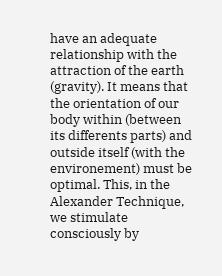have an adequate relationship with the attraction of the earth (gravity). It means that the orientation of our body within (between its differents parts) and outside itself (with the environement) must be optimal. This, in the Alexander Technique, we stimulate consciously by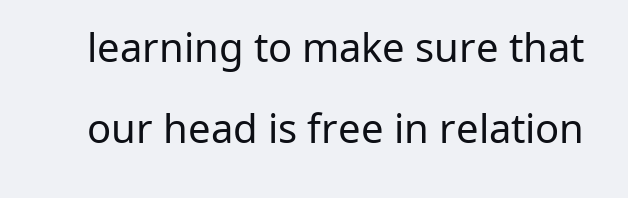learning to make sure that our head is free in relation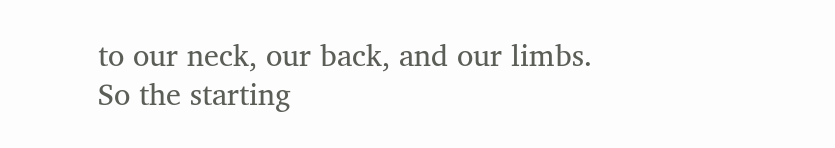to our neck, our back, and our limbs. So the starting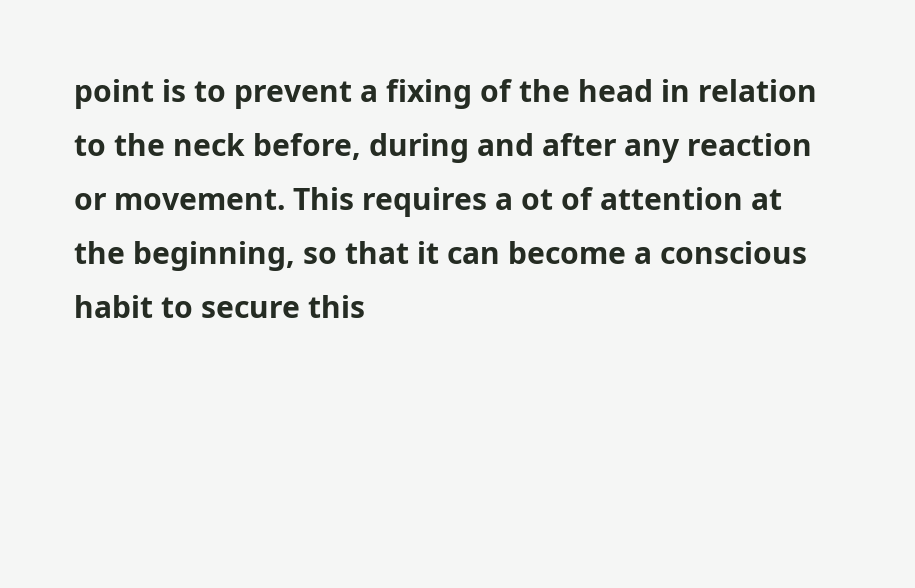point is to prevent a fixing of the head in relation to the neck before, during and after any reaction or movement. This requires a ot of attention at the beginning, so that it can become a conscious habit to secure this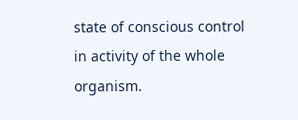state of conscious control in activity of the whole organism.